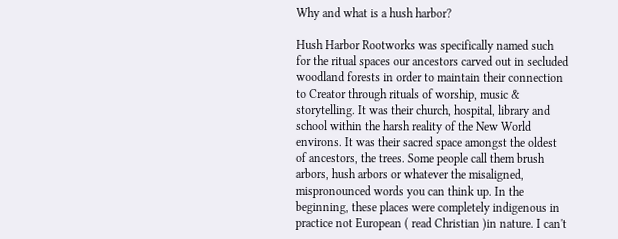Why and what is a hush harbor?

Hush Harbor Rootworks was specifically named such for the ritual spaces our ancestors carved out in secluded woodland forests in order to maintain their connection to Creator through rituals of worship, music & storytelling. It was their church, hospital, library and school within the harsh reality of the New World environs. It was their sacred space amongst the oldest of ancestors, the trees. Some people call them brush arbors, hush arbors or whatever the misaligned, mispronounced words you can think up. In the beginning, these places were completely indigenous in practice not European ( read Christian )in nature. I can't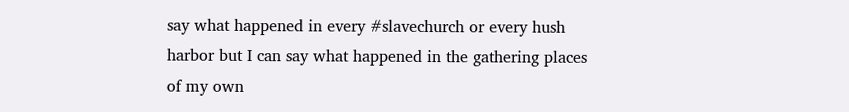say what happened in every #slavechurch or every hush harbor but I can say what happened in the gathering places of my own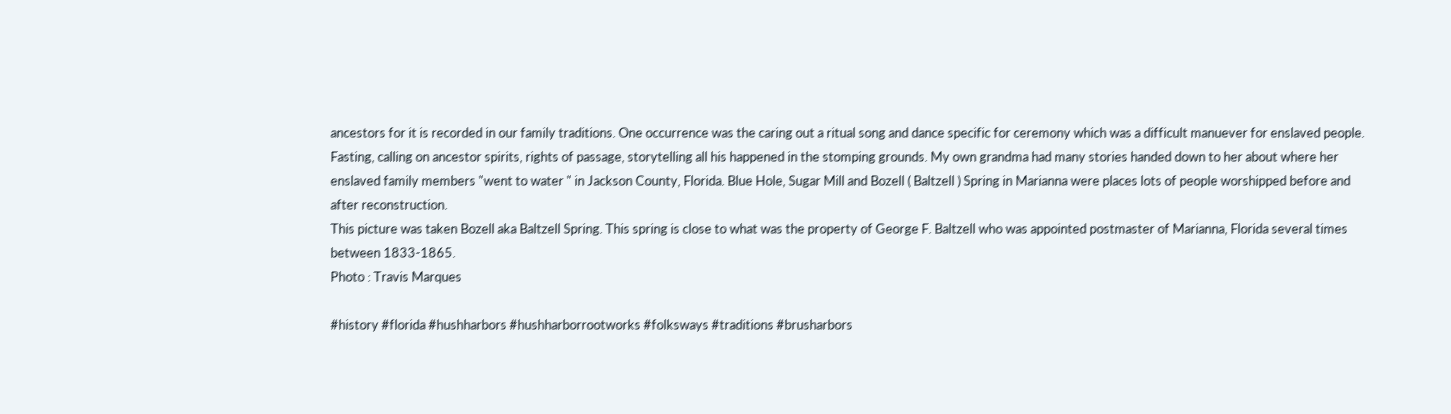ancestors for it is recorded in our family traditions. One occurrence was the caring out a ritual song and dance specific for ceremony which was a difficult manuever for enslaved people. Fasting, calling on ancestor spirits, rights of passage, storytelling all his happened in the stomping grounds. My own grandma had many stories handed down to her about where her enslaved family members "went to water " in Jackson County, Florida. Blue Hole, Sugar Mill and Bozell ( Baltzell ) Spring in Marianna were places lots of people worshipped before and after reconstruction.
This picture was taken Bozell aka Baltzell Spring. This spring is close to what was the property of George F. Baltzell who was appointed postmaster of Marianna, Florida several times between 1833-1865.
Photo : Travis Marques

#history #florida #hushharbors #hushharborrootworks #folksways #traditions #brusharbors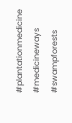#plantationmedicine #medicineways #swampforests